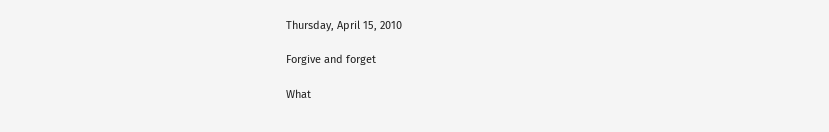Thursday, April 15, 2010

Forgive and forget

What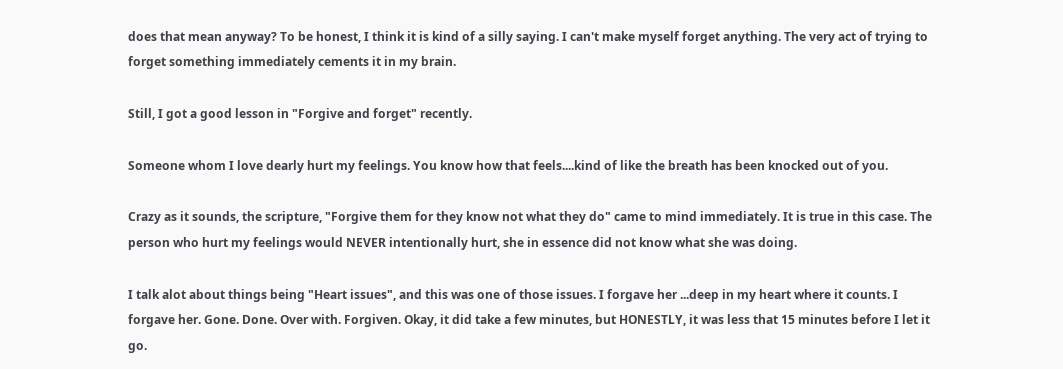does that mean anyway? To be honest, I think it is kind of a silly saying. I can't make myself forget anything. The very act of trying to forget something immediately cements it in my brain.

Still, I got a good lesson in "Forgive and forget" recently.

Someone whom I love dearly hurt my feelings. You know how that feels....kind of like the breath has been knocked out of you.

Crazy as it sounds, the scripture, "Forgive them for they know not what they do" came to mind immediately. It is true in this case. The person who hurt my feelings would NEVER intentionally hurt, she in essence did not know what she was doing.

I talk alot about things being "Heart issues", and this was one of those issues. I forgave her ...deep in my heart where it counts. I forgave her. Gone. Done. Over with. Forgiven. Okay, it did take a few minutes, but HONESTLY, it was less that 15 minutes before I let it go.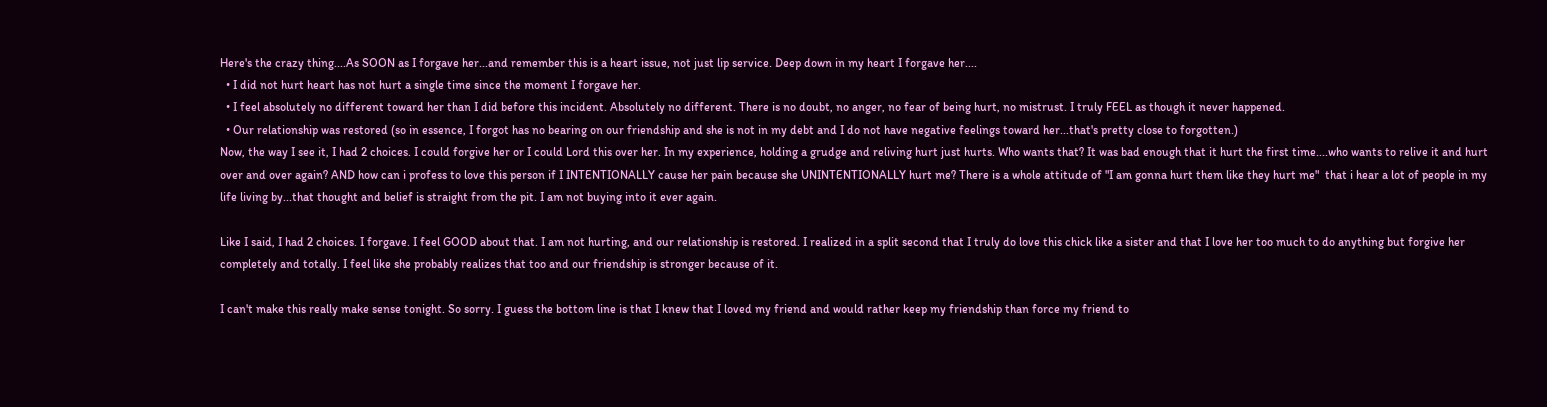Here's the crazy thing....As SOON as I forgave her...and remember this is a heart issue, not just lip service. Deep down in my heart I forgave her....
  • I did not hurt heart has not hurt a single time since the moment I forgave her.
  • I feel absolutely no different toward her than I did before this incident. Absolutely no different. There is no doubt, no anger, no fear of being hurt, no mistrust. I truly FEEL as though it never happened.
  • Our relationship was restored (so in essence, I forgot has no bearing on our friendship and she is not in my debt and I do not have negative feelings toward her...that's pretty close to forgotten.)
Now, the way I see it, I had 2 choices. I could forgive her or I could Lord this over her. In my experience, holding a grudge and reliving hurt just hurts. Who wants that? It was bad enough that it hurt the first time....who wants to relive it and hurt over and over again? AND how can i profess to love this person if I INTENTIONALLY cause her pain because she UNINTENTIONALLY hurt me? There is a whole attitude of "I am gonna hurt them like they hurt me"  that i hear a lot of people in my life living by...that thought and belief is straight from the pit. I am not buying into it ever again.

Like I said, I had 2 choices. I forgave. I feel GOOD about that. I am not hurting, and our relationship is restored. I realized in a split second that I truly do love this chick like a sister and that I love her too much to do anything but forgive her completely and totally. I feel like she probably realizes that too and our friendship is stronger because of it.

I can't make this really make sense tonight. So sorry. I guess the bottom line is that I knew that I loved my friend and would rather keep my friendship than force my friend to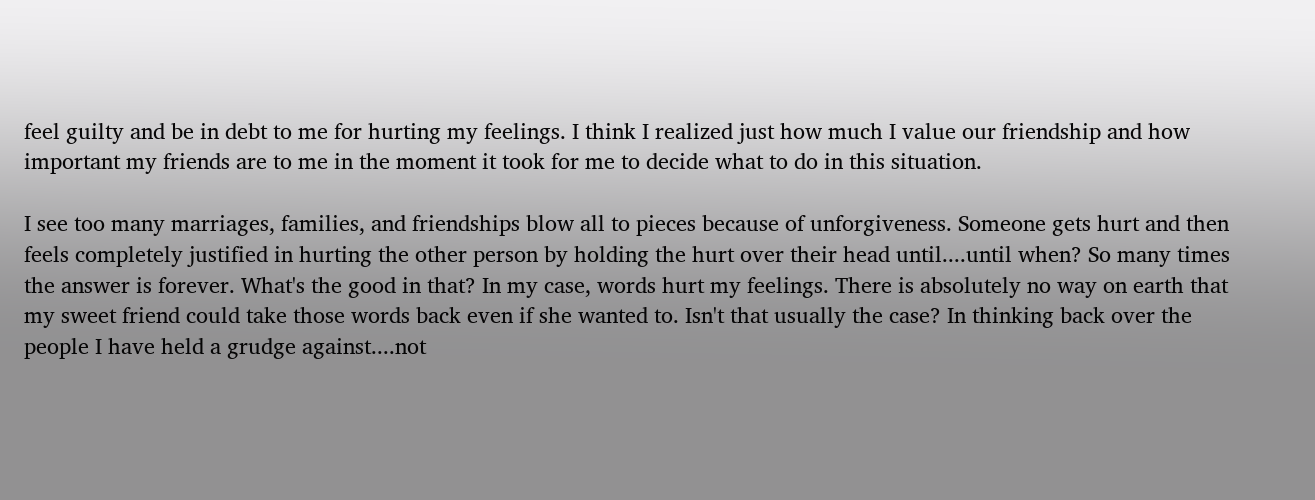feel guilty and be in debt to me for hurting my feelings. I think I realized just how much I value our friendship and how important my friends are to me in the moment it took for me to decide what to do in this situation.

I see too many marriages, families, and friendships blow all to pieces because of unforgiveness. Someone gets hurt and then feels completely justified in hurting the other person by holding the hurt over their head until....until when? So many times the answer is forever. What's the good in that? In my case, words hurt my feelings. There is absolutely no way on earth that my sweet friend could take those words back even if she wanted to. Isn't that usually the case? In thinking back over the people I have held a grudge against....not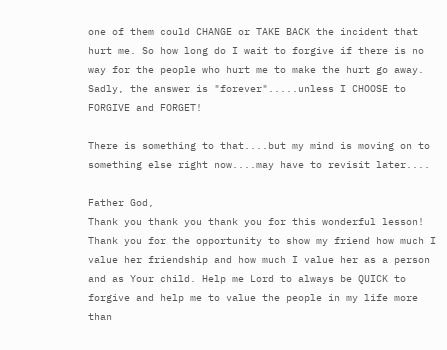one of them could CHANGE or TAKE BACK the incident that hurt me. So how long do I wait to forgive if there is no way for the people who hurt me to make the hurt go away. Sadly, the answer is "forever".....unless I CHOOSE to FORGIVE and FORGET!

There is something to that....but my mind is moving on to something else right now....may have to revisit later....

Father God,
Thank you thank you thank you for this wonderful lesson! Thank you for the opportunity to show my friend how much I value her friendship and how much I value her as a person and as Your child. Help me Lord to always be QUICK to forgive and help me to value the people in my life more than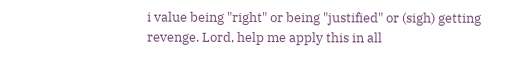i value being "right" or being "justified" or (sigh) getting revenge. Lord, help me apply this in all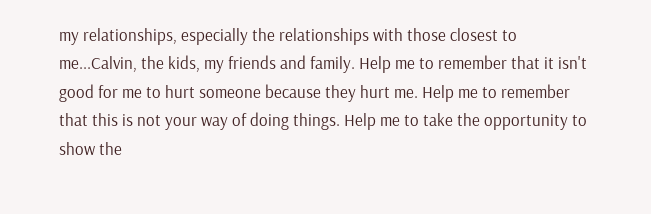my relationships, especially the relationships with those closest to me...Calvin, the kids, my friends and family. Help me to remember that it isn't good for me to hurt someone because they hurt me. Help me to remember that this is not your way of doing things. Help me to take the opportunity to show the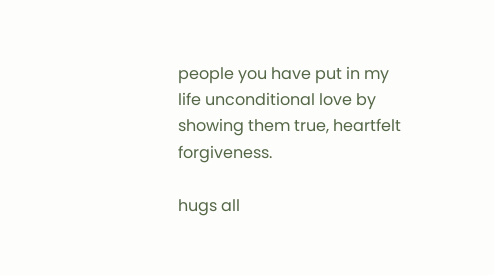people you have put in my life unconditional love by showing them true, heartfelt forgiveness.

hugs all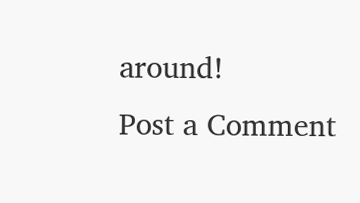around!
Post a Comment